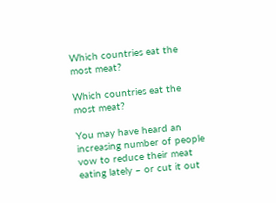Which countries eat the most meat?

Which countries eat the most meat?

You may have heard an increasing number of people vow to reduce their meat eating lately – or cut it out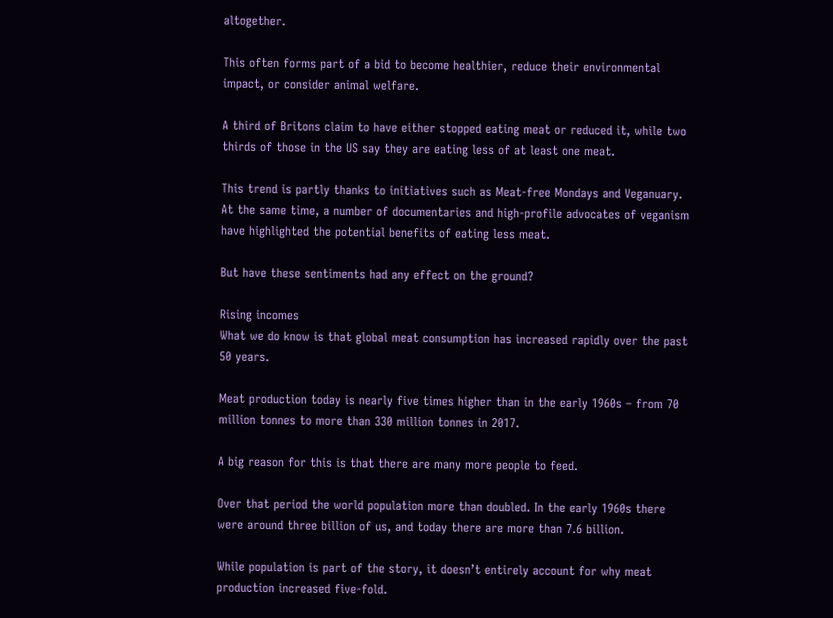altogether.

This often forms part of a bid to become healthier, reduce their environmental impact, or consider animal welfare.

A third of Britons claim to have either stopped eating meat or reduced it, while two thirds of those in the US say they are eating less of at least one meat.

This trend is partly thanks to initiatives such as Meat-free Mondays and Veganuary. At the same time, a number of documentaries and high-profile advocates of veganism have highlighted the potential benefits of eating less meat.

But have these sentiments had any effect on the ground?

Rising incomes
What we do know is that global meat consumption has increased rapidly over the past 50 years.

Meat production today is nearly five times higher than in the early 1960s – from 70 million tonnes to more than 330 million tonnes in 2017.

A big reason for this is that there are many more people to feed.

Over that period the world population more than doubled. In the early 1960s there were around three billion of us, and today there are more than 7.6 billion.

While population is part of the story, it doesn’t entirely account for why meat production increased five-fold.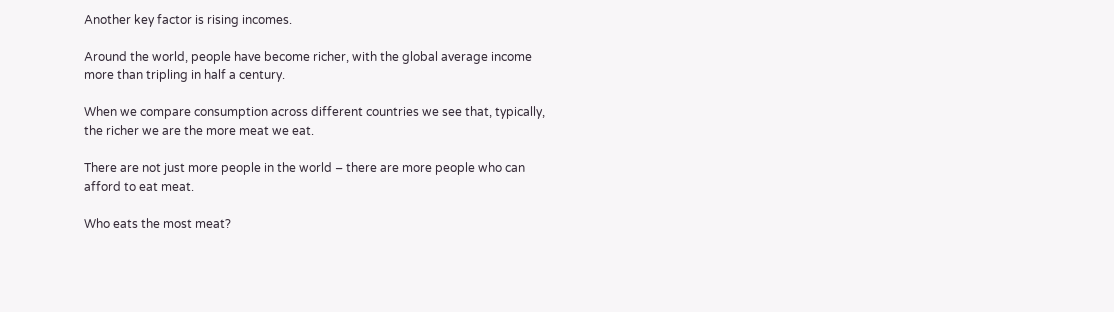Another key factor is rising incomes.

Around the world, people have become richer, with the global average income more than tripling in half a century.

When we compare consumption across different countries we see that, typically, the richer we are the more meat we eat.

There are not just more people in the world – there are more people who can afford to eat meat.

Who eats the most meat?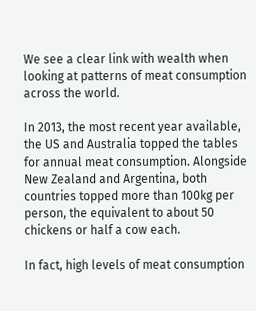We see a clear link with wealth when looking at patterns of meat consumption across the world.

In 2013, the most recent year available, the US and Australia topped the tables for annual meat consumption. Alongside New Zealand and Argentina, both countries topped more than 100kg per person, the equivalent to about 50 chickens or half a cow each.

In fact, high levels of meat consumption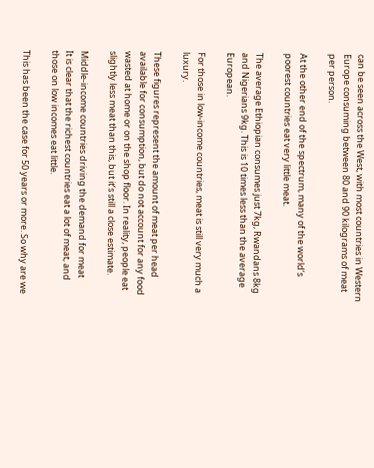can be seen across the West, with most countries in Western Europe consuming between 80 and 90 kilograms of meat per person.

At the other end of the spectrum, many of the world’s poorest countries eat very little meat.

The average Ethiopian consumes just 7kg, Rwandans 8kg and Nigerians 9kg. This is 10 times less than the average European.

For those in low-income countries, meat is still very much a luxury.

These figures represent the amount of meat per head available for consumption, but do not account for any food wasted at home or on the shop floor. In reality, people eat slightly less meat than this, but it’s still a close estimate.

Middle-income countries driving the demand for meat
It is clear that the richest countries eat a lot of meat, and those on low incomes eat little.

This has been the case for 50 years or more. So why are we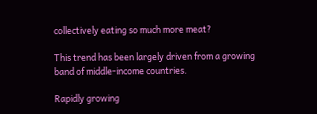collectively eating so much more meat?

This trend has been largely driven from a growing band of middle-income countries.

Rapidly growing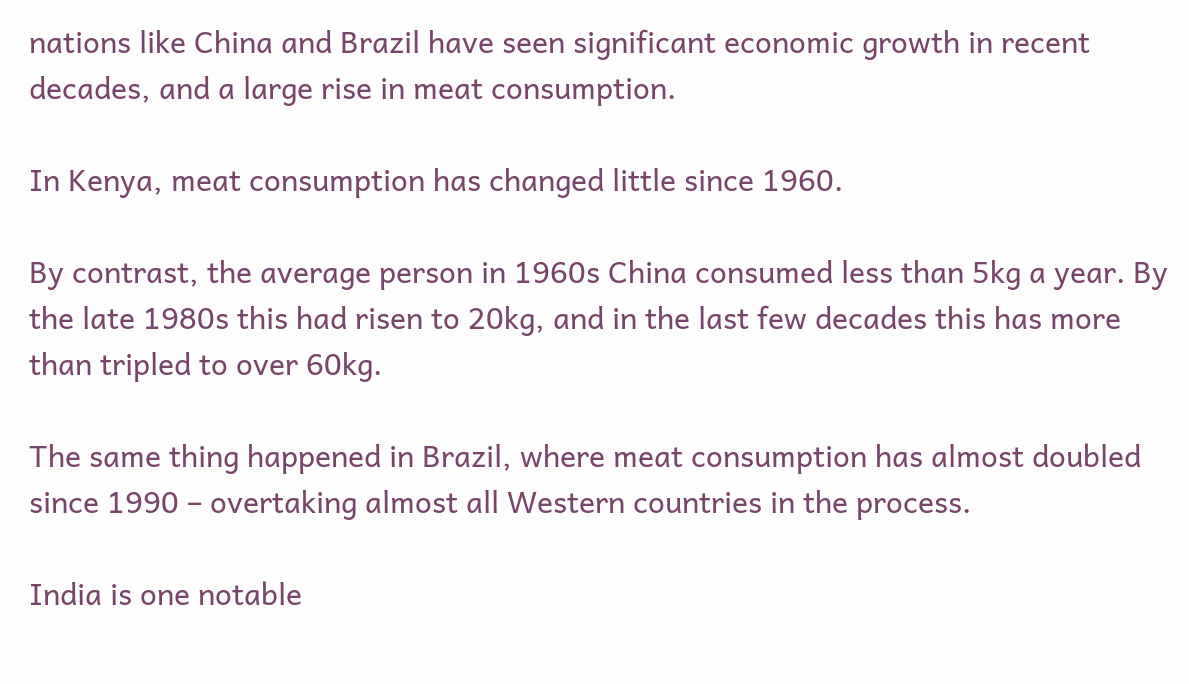nations like China and Brazil have seen significant economic growth in recent decades, and a large rise in meat consumption.

In Kenya, meat consumption has changed little since 1960.

By contrast, the average person in 1960s China consumed less than 5kg a year. By the late 1980s this had risen to 20kg, and in the last few decades this has more than tripled to over 60kg.

The same thing happened in Brazil, where meat consumption has almost doubled since 1990 – overtaking almost all Western countries in the process.

India is one notable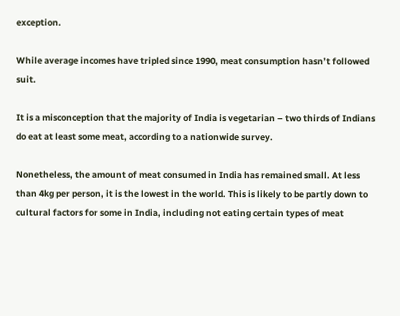exception.

While average incomes have tripled since 1990, meat consumption hasn’t followed suit.

It is a misconception that the majority of India is vegetarian – two thirds of Indians do eat at least some meat, according to a nationwide survey.

Nonetheless, the amount of meat consumed in India has remained small. At less than 4kg per person, it is the lowest in the world. This is likely to be partly down to cultural factors for some in India, including not eating certain types of meat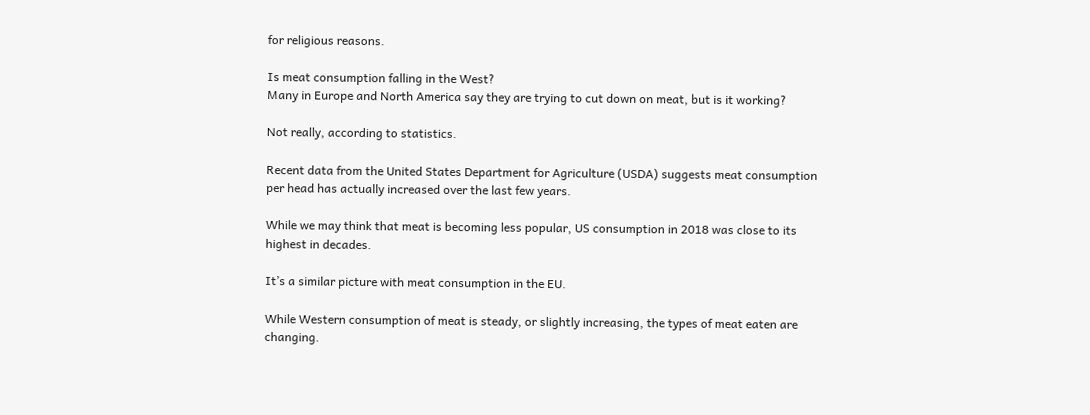for religious reasons.

Is meat consumption falling in the West?
Many in Europe and North America say they are trying to cut down on meat, but is it working?

Not really, according to statistics.

Recent data from the United States Department for Agriculture (USDA) suggests meat consumption per head has actually increased over the last few years.

While we may think that meat is becoming less popular, US consumption in 2018 was close to its highest in decades.

It’s a similar picture with meat consumption in the EU.

While Western consumption of meat is steady, or slightly increasing, the types of meat eaten are changing.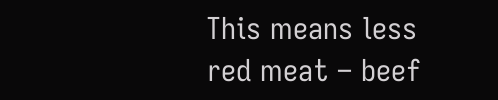This means less red meat – beef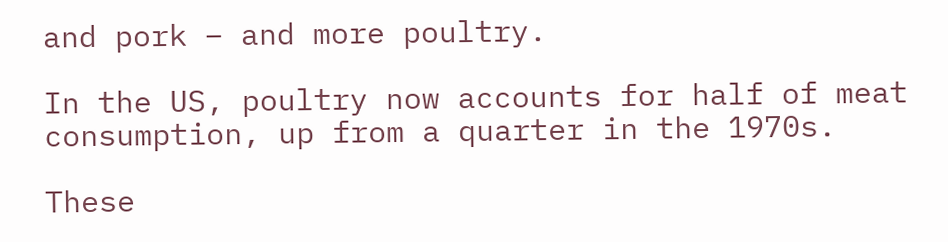and pork – and more poultry.

In the US, poultry now accounts for half of meat consumption, up from a quarter in the 1970s.

These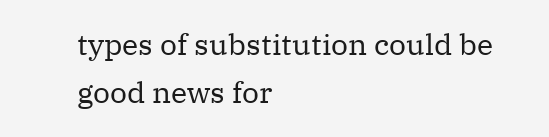types of substitution could be good news for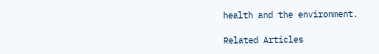health and the environment.

Related Articles